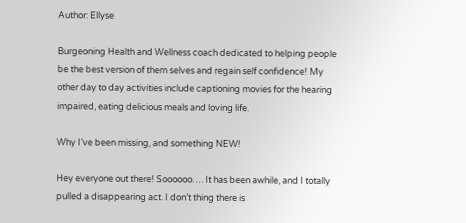Author: Ellyse

Burgeoning Health and Wellness coach dedicated to helping people be the best version of them selves and regain self confidence! My other day to day activities include captioning movies for the hearing impaired, eating delicious meals and loving life.

Why I’ve been missing, and something NEW!

Hey everyone out there! Soooooo…. It has been awhile, and I totally pulled a disappearing act. I don’t thing there is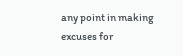any point in making excuses for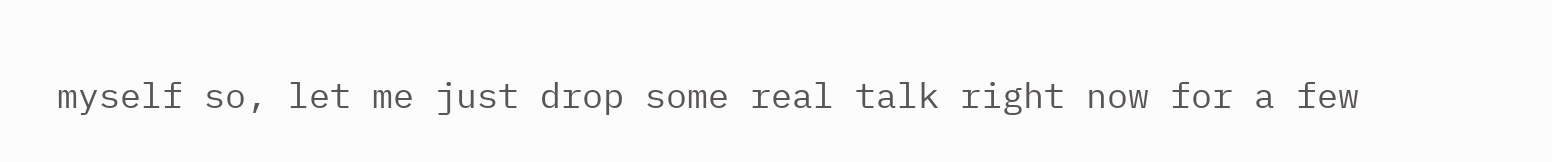myself so, let me just drop some real talk right now for a few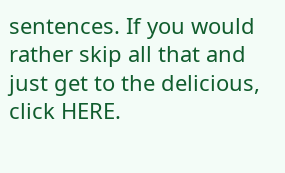sentences. If you would rather skip all that and just get to the delicious, click HERE.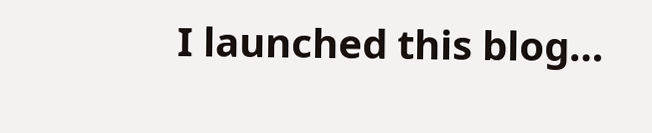I launched this blog…